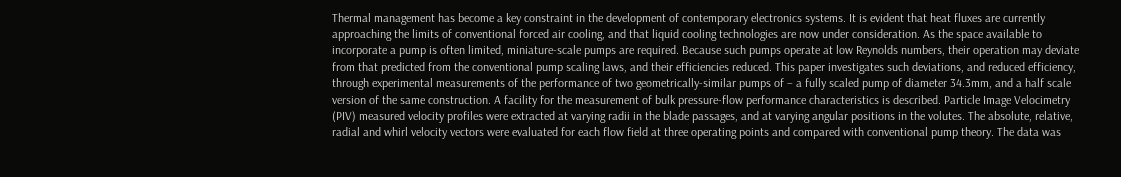Thermal management has become a key constraint in the development of contemporary electronics systems. It is evident that heat fluxes are currently approaching the limits of conventional forced air cooling, and that liquid cooling technologies are now under consideration. As the space available to incorporate a pump is often limited, miniature-scale pumps are required. Because such pumps operate at low Reynolds numbers, their operation may deviate from that predicted from the conventional pump scaling laws, and their efficiencies reduced. This paper investigates such deviations, and reduced efficiency, through experimental measurements of the performance of two geometrically-similar pumps of – a fully scaled pump of diameter 34.3mm, and a half scale version of the same construction. A facility for the measurement of bulk pressure-flow performance characteristics is described. Particle Image Velocimetry (PIV) measured velocity profiles were extracted at varying radii in the blade passages, and at varying angular positions in the volutes. The absolute, relative, radial and whirl velocity vectors were evaluated for each flow field at three operating points and compared with conventional pump theory. The data was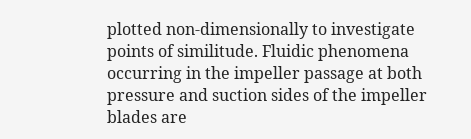plotted non-dimensionally to investigate points of similitude. Fluidic phenomena occurring in the impeller passage at both pressure and suction sides of the impeller blades are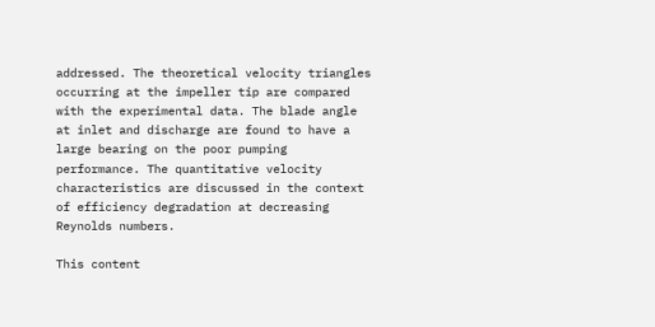addressed. The theoretical velocity triangles occurring at the impeller tip are compared with the experimental data. The blade angle at inlet and discharge are found to have a large bearing on the poor pumping performance. The quantitative velocity characteristics are discussed in the context of efficiency degradation at decreasing Reynolds numbers.

This content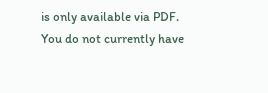is only available via PDF.
You do not currently have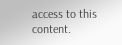access to this content.